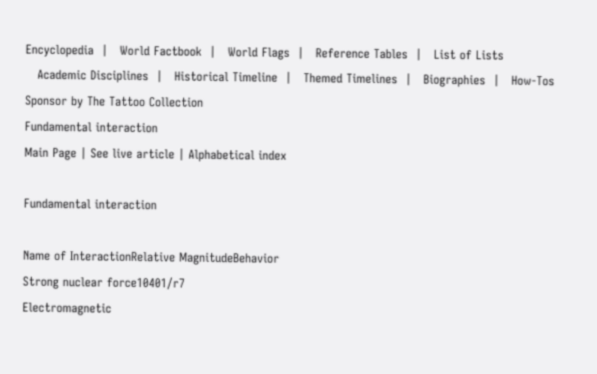Encyclopedia  |   World Factbook  |   World Flags  |   Reference Tables  |   List of Lists
   Academic Disciplines  |   Historical Timeline  |   Themed Timelines  |   Biographies  |   How-Tos
Sponsor by The Tattoo Collection
Fundamental interaction
Main Page | See live article | Alphabetical index

Fundamental interaction

Name of InteractionRelative MagnitudeBehavior
Strong nuclear force10401/r7
Electromagnetic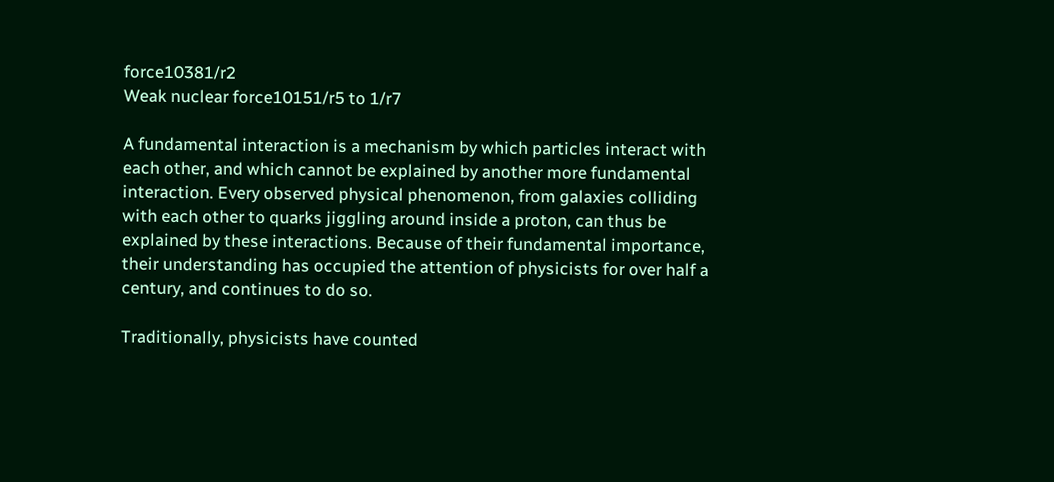force10381/r2
Weak nuclear force10151/r5 to 1/r7

A fundamental interaction is a mechanism by which particles interact with each other, and which cannot be explained by another more fundamental interaction. Every observed physical phenomenon, from galaxies colliding with each other to quarks jiggling around inside a proton, can thus be explained by these interactions. Because of their fundamental importance, their understanding has occupied the attention of physicists for over half a century, and continues to do so.

Traditionally, physicists have counted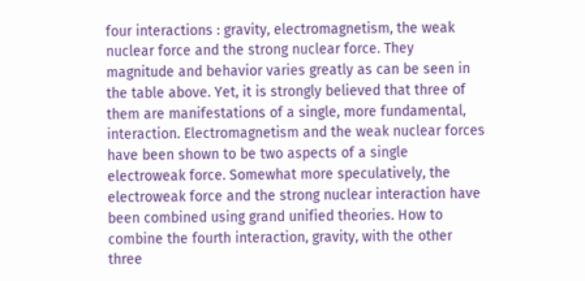four interactions : gravity, electromagnetism, the weak nuclear force and the strong nuclear force. They magnitude and behavior varies greatly as can be seen in the table above. Yet, it is strongly believed that three of them are manifestations of a single, more fundamental, interaction. Electromagnetism and the weak nuclear forces have been shown to be two aspects of a single electroweak force. Somewhat more speculatively, the electroweak force and the strong nuclear interaction have been combined using grand unified theories. How to combine the fourth interaction, gravity, with the other three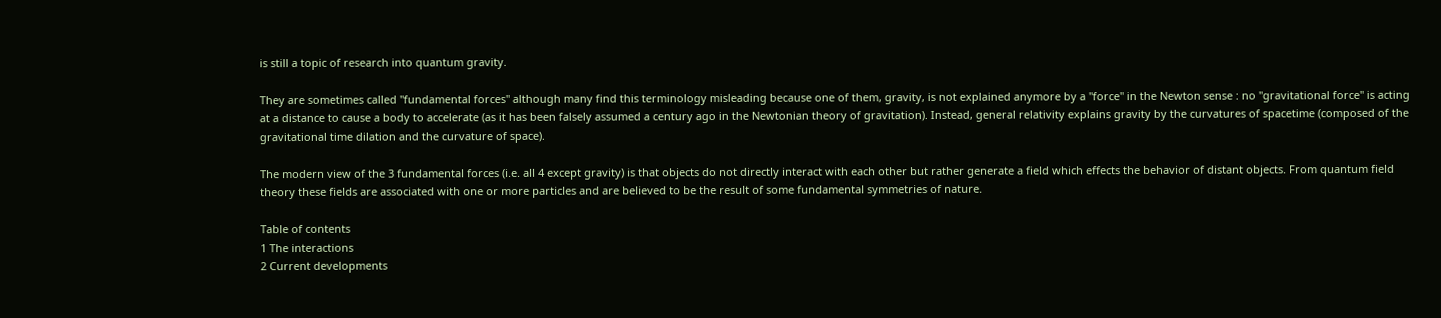is still a topic of research into quantum gravity.

They are sometimes called "fundamental forces" although many find this terminology misleading because one of them, gravity, is not explained anymore by a "force" in the Newton sense : no "gravitational force" is acting at a distance to cause a body to accelerate (as it has been falsely assumed a century ago in the Newtonian theory of gravitation). Instead, general relativity explains gravity by the curvatures of spacetime (composed of the gravitational time dilation and the curvature of space).

The modern view of the 3 fundamental forces (i.e. all 4 except gravity) is that objects do not directly interact with each other but rather generate a field which effects the behavior of distant objects. From quantum field theory these fields are associated with one or more particles and are believed to be the result of some fundamental symmetries of nature.

Table of contents
1 The interactions
2 Current developments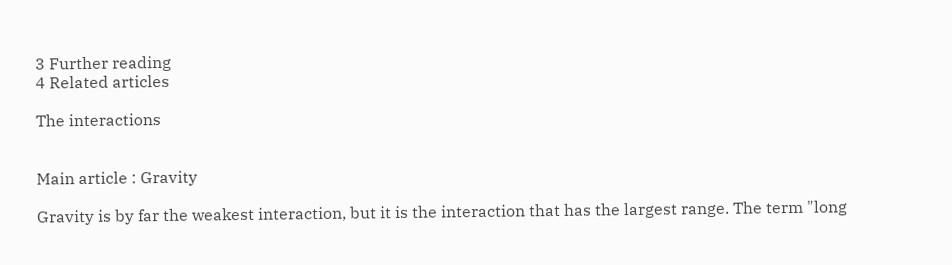3 Further reading
4 Related articles

The interactions


Main article : Gravity

Gravity is by far the weakest interaction, but it is the interaction that has the largest range. The term "long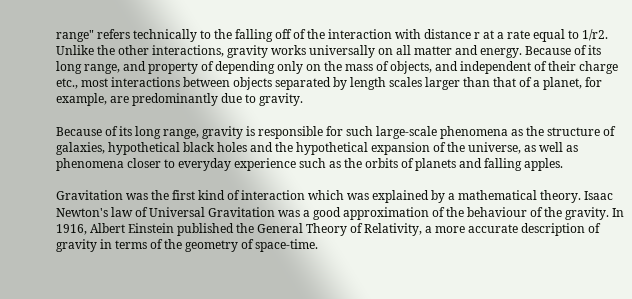range" refers technically to the falling off of the interaction with distance r at a rate equal to 1/r2. Unlike the other interactions, gravity works universally on all matter and energy. Because of its long range, and property of depending only on the mass of objects, and independent of their charge etc., most interactions between objects separated by length scales larger than that of a planet, for example, are predominantly due to gravity.

Because of its long range, gravity is responsible for such large-scale phenomena as the structure of galaxies, hypothetical black holes and the hypothetical expansion of the universe, as well as phenomena closer to everyday experience such as the orbits of planets and falling apples.

Gravitation was the first kind of interaction which was explained by a mathematical theory. Isaac Newton's law of Universal Gravitation was a good approximation of the behaviour of the gravity. In 1916, Albert Einstein published the General Theory of Relativity, a more accurate description of gravity in terms of the geometry of space-time.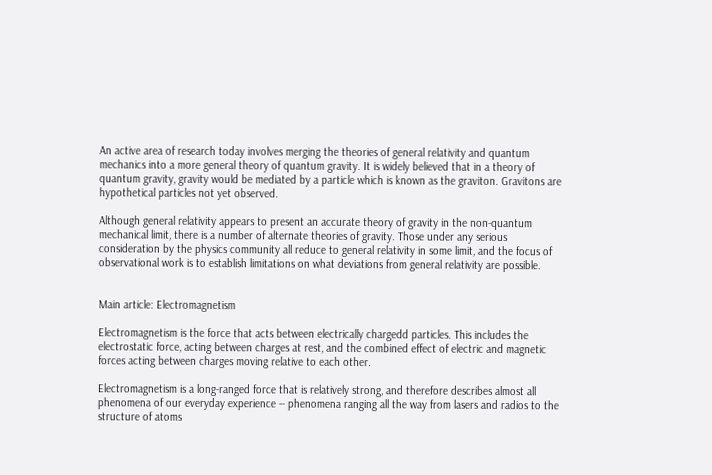An active area of research today involves merging the theories of general relativity and quantum mechanics into a more general theory of quantum gravity. It is widely believed that in a theory of quantum gravity, gravity would be mediated by a particle which is known as the graviton. Gravitons are hypothetical particles not yet observed.

Although general relativity appears to present an accurate theory of gravity in the non-quantum mechanical limit, there is a number of alternate theories of gravity. Those under any serious consideration by the physics community all reduce to general relativity in some limit, and the focus of observational work is to establish limitations on what deviations from general relativity are possible.


Main article: Electromagnetism

Electromagnetism is the force that acts between electrically chargedd particles. This includes the electrostatic force, acting between charges at rest, and the combined effect of electric and magnetic forces acting between charges moving relative to each other.

Electromagnetism is a long-ranged force that is relatively strong, and therefore describes almost all phenomena of our everyday experience -- phenomena ranging all the way from lasers and radios to the structure of atoms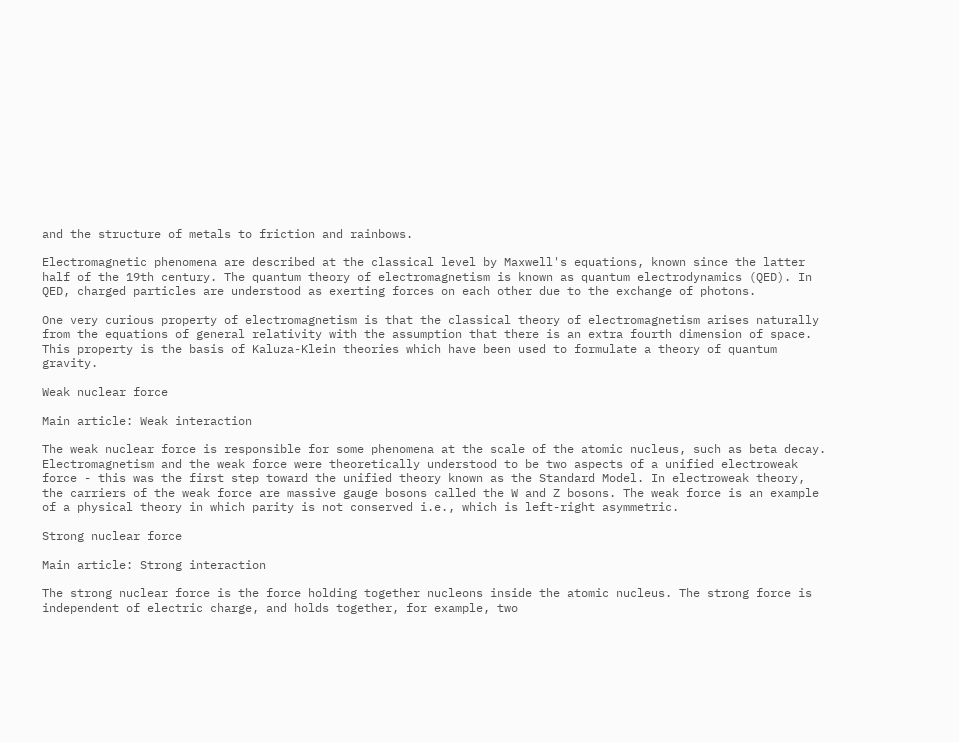and the structure of metals to friction and rainbows.

Electromagnetic phenomena are described at the classical level by Maxwell's equations, known since the latter half of the 19th century. The quantum theory of electromagnetism is known as quantum electrodynamics (QED). In QED, charged particles are understood as exerting forces on each other due to the exchange of photons.

One very curious property of electromagnetism is that the classical theory of electromagnetism arises naturally from the equations of general relativity with the assumption that there is an extra fourth dimension of space. This property is the basis of Kaluza-Klein theories which have been used to formulate a theory of quantum gravity.

Weak nuclear force

Main article: Weak interaction

The weak nuclear force is responsible for some phenomena at the scale of the atomic nucleus, such as beta decay. Electromagnetism and the weak force were theoretically understood to be two aspects of a unified electroweak force - this was the first step toward the unified theory known as the Standard Model. In electroweak theory, the carriers of the weak force are massive gauge bosons called the W and Z bosons. The weak force is an example of a physical theory in which parity is not conserved i.e., which is left-right asymmetric.

Strong nuclear force

Main article: Strong interaction

The strong nuclear force is the force holding together nucleons inside the atomic nucleus. The strong force is independent of electric charge, and holds together, for example, two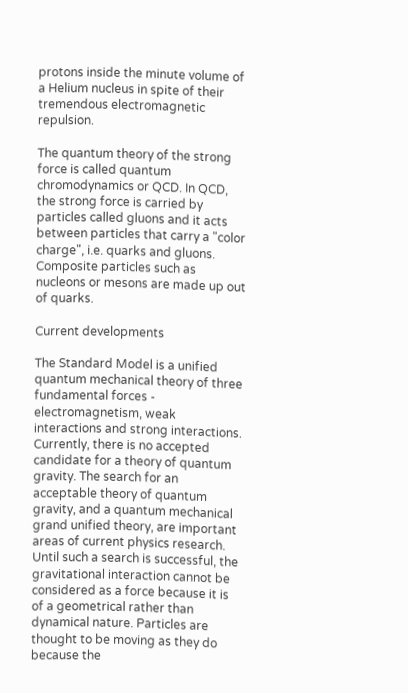protons inside the minute volume of a Helium nucleus in spite of their tremendous electromagnetic repulsion.

The quantum theory of the strong force is called quantum chromodynamics or QCD. In QCD, the strong force is carried by particles called gluons and it acts between particles that carry a "color charge", i.e. quarks and gluons. Composite particles such as nucleons or mesons are made up out of quarks.

Current developments

The Standard Model is a unified quantum mechanical theory of three fundamental forces - electromagnetism, weak interactions and strong interactions. Currently, there is no accepted candidate for a theory of quantum gravity. The search for an acceptable theory of quantum gravity, and a quantum mechanical grand unified theory, are important areas of current physics research. Until such a search is successful, the gravitational interaction cannot be considered as a force because it is of a geometrical rather than dynamical nature. Particles are thought to be moving as they do because the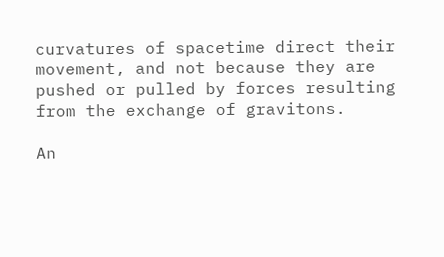curvatures of spacetime direct their movement, and not because they are pushed or pulled by forces resulting from the exchange of gravitons.

An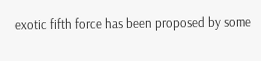exotic fifth force has been proposed by some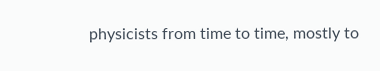physicists from time to time, mostly to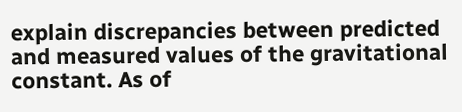explain discrepancies between predicted and measured values of the gravitational constant. As of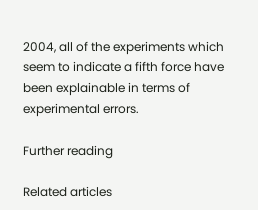2004, all of the experiments which seem to indicate a fifth force have been explainable in terms of experimental errors.

Further reading

Related articles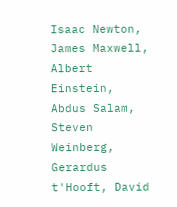Isaac Newton, James Maxwell, Albert Einstein, Abdus Salam, Steven Weinberg, Gerardus t'Hooft, David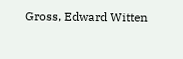Gross, Edward Witten